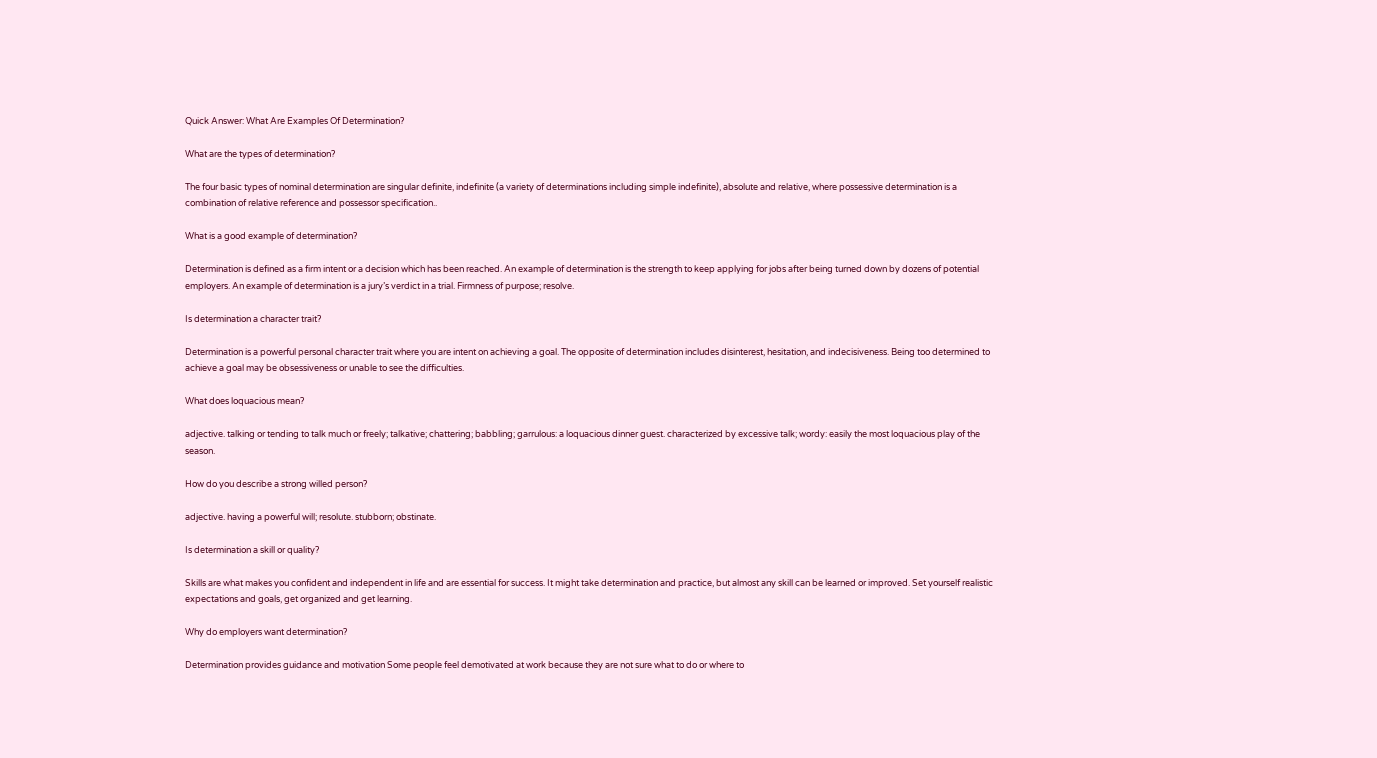Quick Answer: What Are Examples Of Determination?

What are the types of determination?

The four basic types of nominal determination are singular definite, indefinite (a variety of determinations including simple indefinite), absolute and relative, where possessive determination is a combination of relative reference and possessor specification..

What is a good example of determination?

Determination is defined as a firm intent or a decision which has been reached. An example of determination is the strength to keep applying for jobs after being turned down by dozens of potential employers. An example of determination is a jury’s verdict in a trial. Firmness of purpose; resolve.

Is determination a character trait?

Determination is a powerful personal character trait where you are intent on achieving a goal. The opposite of determination includes disinterest, hesitation, and indecisiveness. Being too determined to achieve a goal may be obsessiveness or unable to see the difficulties.

What does loquacious mean?

adjective. talking or tending to talk much or freely; talkative; chattering; babbling; garrulous: a loquacious dinner guest. characterized by excessive talk; wordy: easily the most loquacious play of the season.

How do you describe a strong willed person?

adjective. having a powerful will; resolute. stubborn; obstinate.

Is determination a skill or quality?

Skills are what makes you confident and independent in life and are essential for success. It might take determination and practice, but almost any skill can be learned or improved. Set yourself realistic expectations and goals, get organized and get learning.

Why do employers want determination?

Determination provides guidance and motivation Some people feel demotivated at work because they are not sure what to do or where to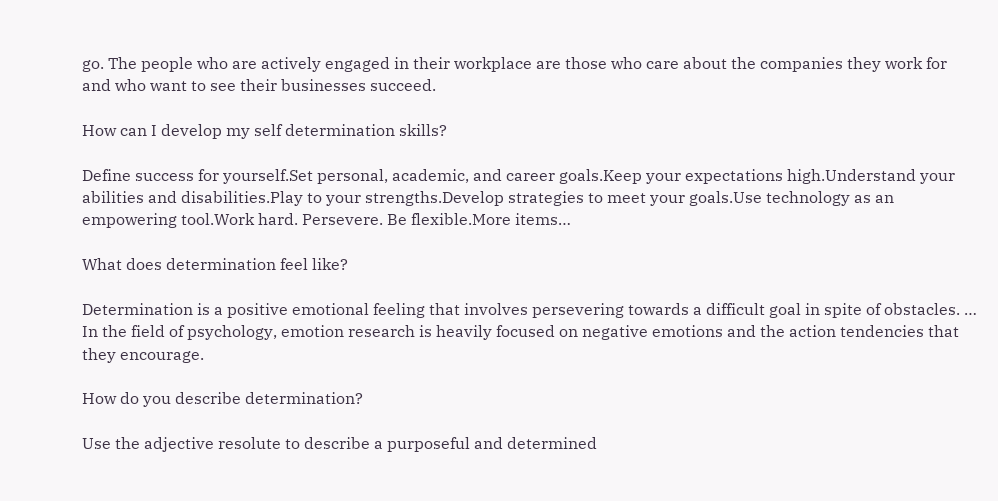go. The people who are actively engaged in their workplace are those who care about the companies they work for and who want to see their businesses succeed.

How can I develop my self determination skills?

Define success for yourself.Set personal, academic, and career goals.Keep your expectations high.Understand your abilities and disabilities.Play to your strengths.Develop strategies to meet your goals.Use technology as an empowering tool.Work hard. Persevere. Be flexible.More items…

What does determination feel like?

Determination is a positive emotional feeling that involves persevering towards a difficult goal in spite of obstacles. … In the field of psychology, emotion research is heavily focused on negative emotions and the action tendencies that they encourage.

How do you describe determination?

Use the adjective resolute to describe a purposeful and determined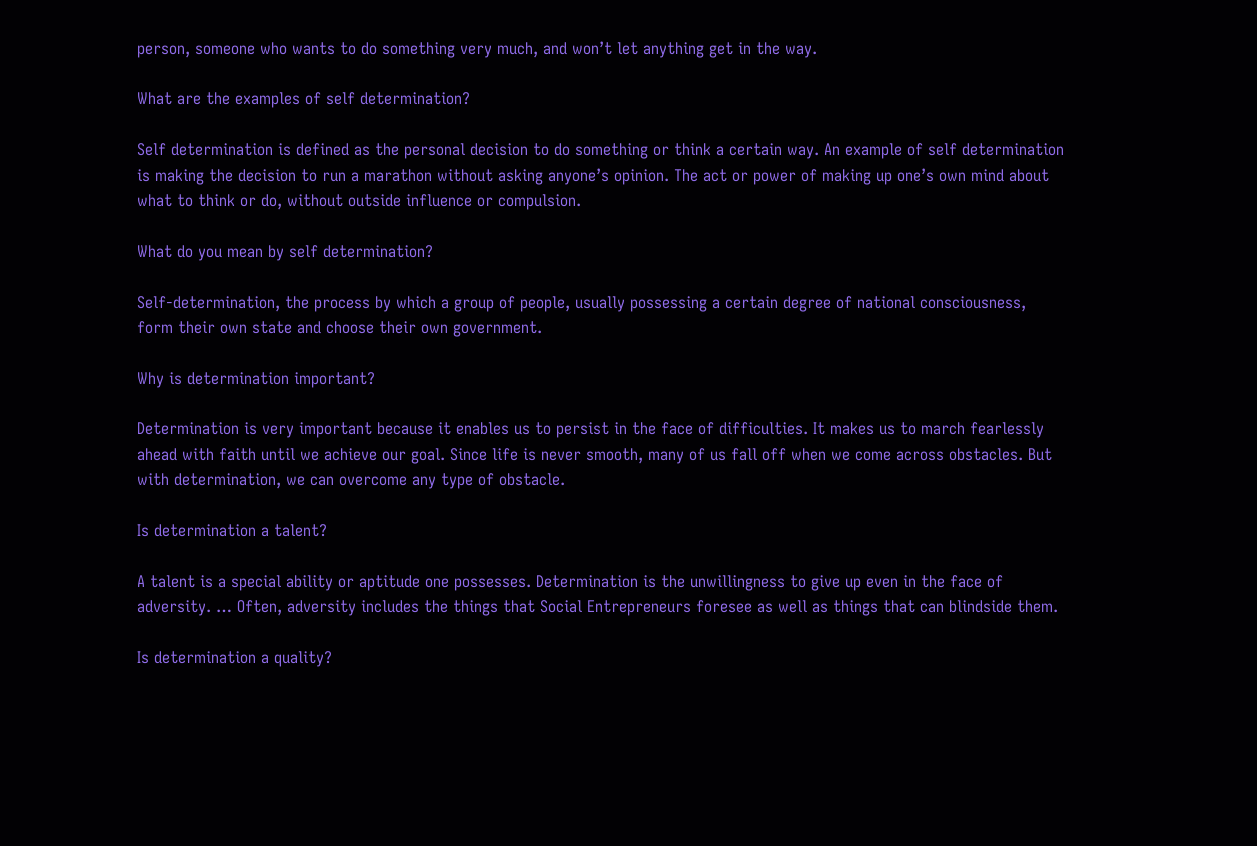person, someone who wants to do something very much, and won’t let anything get in the way.

What are the examples of self determination?

Self determination is defined as the personal decision to do something or think a certain way. An example of self determination is making the decision to run a marathon without asking anyone’s opinion. The act or power of making up one’s own mind about what to think or do, without outside influence or compulsion.

What do you mean by self determination?

Self-determination, the process by which a group of people, usually possessing a certain degree of national consciousness, form their own state and choose their own government.

Why is determination important?

Determination is very important because it enables us to persist in the face of difficulties. It makes us to march fearlessly ahead with faith until we achieve our goal. Since life is never smooth, many of us fall off when we come across obstacles. But with determination, we can overcome any type of obstacle.

Is determination a talent?

A talent is a special ability or aptitude one possesses. Determination is the unwillingness to give up even in the face of adversity. … Often, adversity includes the things that Social Entrepreneurs foresee as well as things that can blindside them.

Is determination a quality?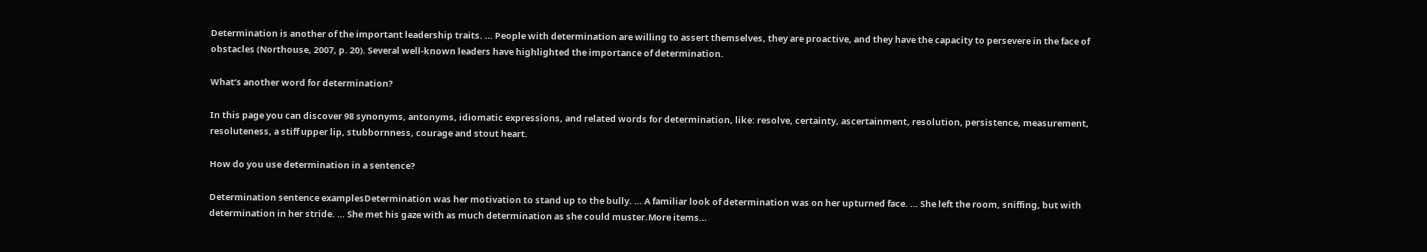Determination is another of the important leadership traits. … People with determination are willing to assert themselves, they are proactive, and they have the capacity to persevere in the face of obstacles (Northouse, 2007, p. 20). Several well-known leaders have highlighted the importance of determination.

What’s another word for determination?

In this page you can discover 98 synonyms, antonyms, idiomatic expressions, and related words for determination, like: resolve, certainty, ascertainment, resolution, persistence, measurement, resoluteness, a stiff upper lip, stubbornness, courage and stout heart.

How do you use determination in a sentence?

Determination sentence examplesDetermination was her motivation to stand up to the bully. … A familiar look of determination was on her upturned face. … She left the room, sniffing, but with determination in her stride. … She met his gaze with as much determination as she could muster.More items…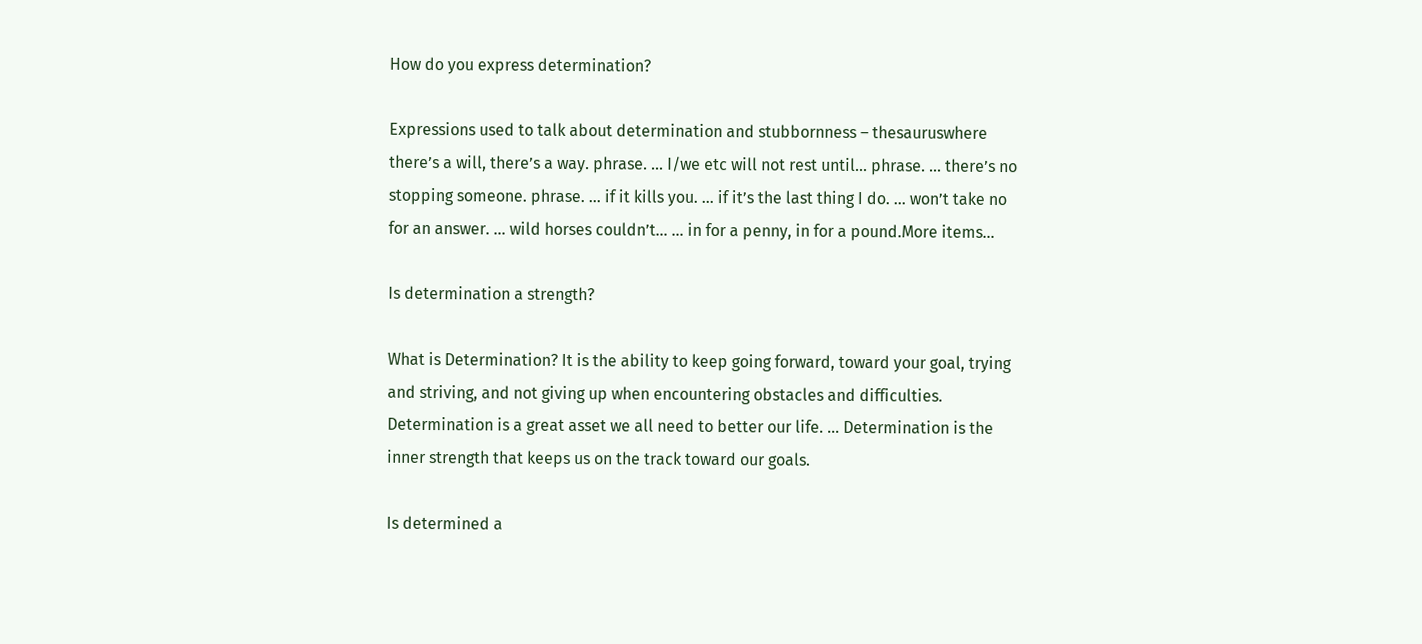How do you express determination?

Expressions used to talk about determination and stubbornness – thesauruswhere there’s a will, there’s a way. phrase. … I/we etc will not rest until… phrase. … there’s no stopping someone. phrase. … if it kills you. … if it’s the last thing I do. … won’t take no for an answer. … wild horses couldn’t… … in for a penny, in for a pound.More items…

Is determination a strength?

What is Determination? It is the ability to keep going forward, toward your goal, trying and striving, and not giving up when encountering obstacles and difficulties. Determination is a great asset we all need to better our life. … Determination is the inner strength that keeps us on the track toward our goals.

Is determined a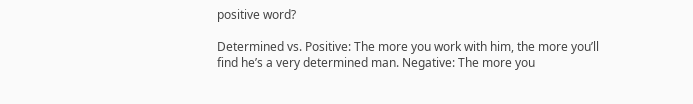positive word?

Determined vs. Positive: The more you work with him, the more you’ll find he’s a very determined man. Negative: The more you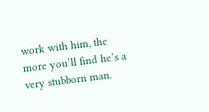work with him, the more you’ll find he’s a very stubborn man.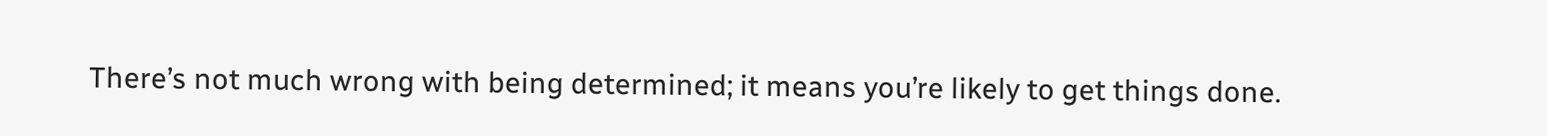There’s not much wrong with being determined; it means you’re likely to get things done.